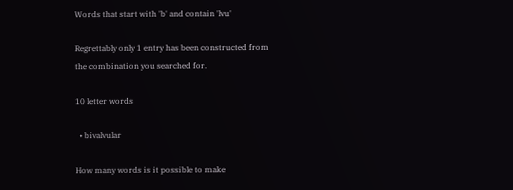Words that start with 'b' and contain 'lvu'

Regrettably only 1 entry has been constructed from the combination you searched for.

10 letter words

  • bivalvular

How many words is it possible to make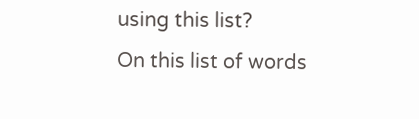using this list?
On this list of words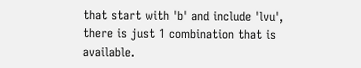that start with 'b' and include 'lvu', there is just 1 combination that is available.